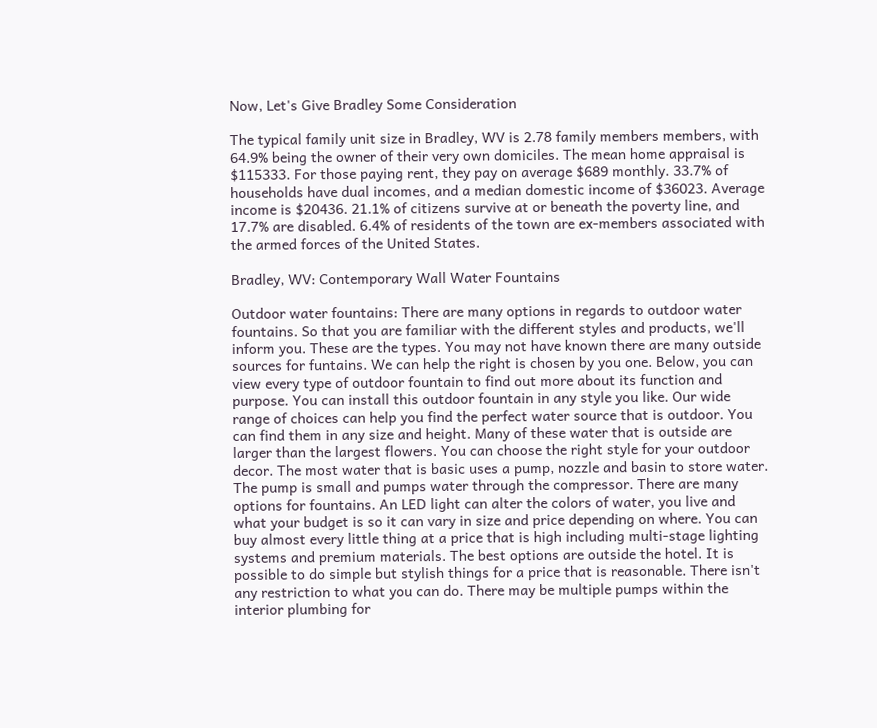Now, Let's Give Bradley Some Consideration

The typical family unit size in Bradley, WV is 2.78 family members members, with 64.9% being the owner of their very own domiciles. The mean home appraisal is $115333. For those paying rent, they pay on average $689 monthly. 33.7% of households have dual incomes, and a median domestic income of $36023. Average income is $20436. 21.1% of citizens survive at or beneath the poverty line, and 17.7% are disabled. 6.4% of residents of the town are ex-members associated with the armed forces of the United States.

Bradley, WV: Contemporary Wall Water Fountains

Outdoor water fountains: There are many options in regards to outdoor water fountains. So that you are familiar with the different styles and products, we'll inform you. These are the types. You may not have known there are many outside sources for funtains. We can help the right is chosen by you one. Below, you can view every type of outdoor fountain to find out more about its function and purpose. You can install this outdoor fountain in any style you like. Our wide range of choices can help you find the perfect water source that is outdoor. You can find them in any size and height. Many of these water that is outside are larger than the largest flowers. You can choose the right style for your outdoor decor. The most water that is basic uses a pump, nozzle and basin to store water. The pump is small and pumps water through the compressor. There are many options for fountains. An LED light can alter the colors of water, you live and what your budget is so it can vary in size and price depending on where. You can buy almost every little thing at a price that is high including multi-stage lighting systems and premium materials. The best options are outside the hotel. It is possible to do simple but stylish things for a price that is reasonable. There isn't any restriction to what you can do. There may be multiple pumps within the interior plumbing for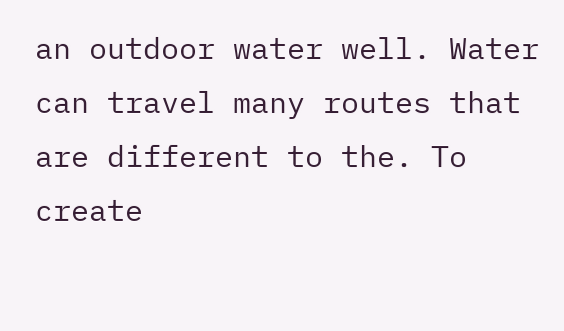an outdoor water well. Water can travel many routes that are different to the. To create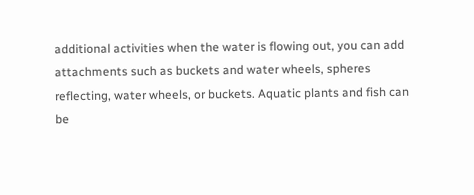additional activities when the water is flowing out, you can add attachments such as buckets and water wheels, spheres reflecting, water wheels, or buckets. Aquatic plants and fish can be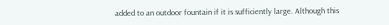added to an outdoor fountain if it is sufficiently large. Although this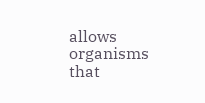allows organisms that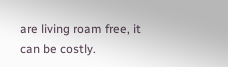are living roam free, it can be costly.